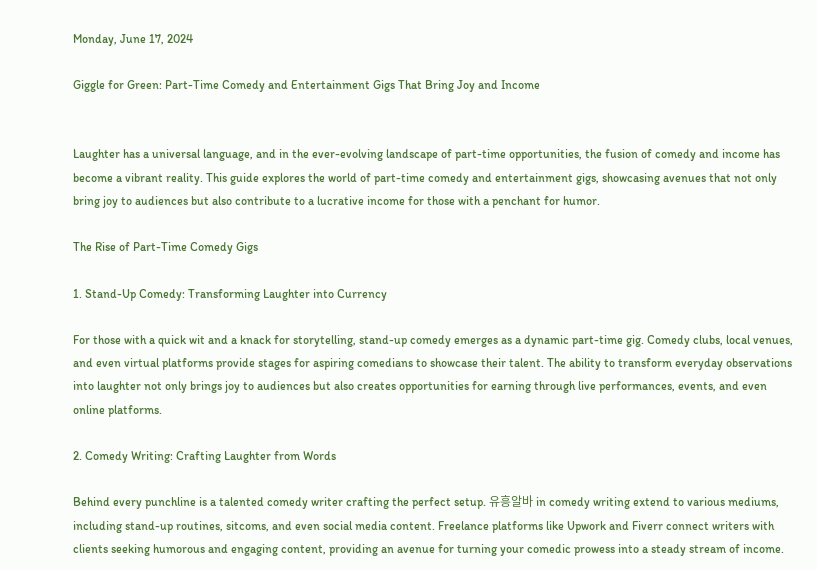Monday, June 17, 2024

Giggle for Green: Part-Time Comedy and Entertainment Gigs That Bring Joy and Income


Laughter has a universal language, and in the ever-evolving landscape of part-time opportunities, the fusion of comedy and income has become a vibrant reality. This guide explores the world of part-time comedy and entertainment gigs, showcasing avenues that not only bring joy to audiences but also contribute to a lucrative income for those with a penchant for humor.

The Rise of Part-Time Comedy Gigs

1. Stand-Up Comedy: Transforming Laughter into Currency

For those with a quick wit and a knack for storytelling, stand-up comedy emerges as a dynamic part-time gig. Comedy clubs, local venues, and even virtual platforms provide stages for aspiring comedians to showcase their talent. The ability to transform everyday observations into laughter not only brings joy to audiences but also creates opportunities for earning through live performances, events, and even online platforms.

2. Comedy Writing: Crafting Laughter from Words

Behind every punchline is a talented comedy writer crafting the perfect setup. 유흥알바 in comedy writing extend to various mediums, including stand-up routines, sitcoms, and even social media content. Freelance platforms like Upwork and Fiverr connect writers with clients seeking humorous and engaging content, providing an avenue for turning your comedic prowess into a steady stream of income.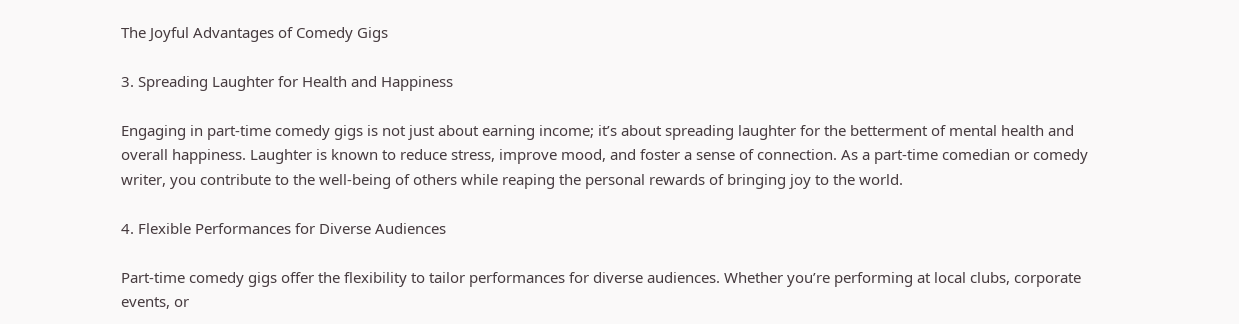The Joyful Advantages of Comedy Gigs

3. Spreading Laughter for Health and Happiness

Engaging in part-time comedy gigs is not just about earning income; it’s about spreading laughter for the betterment of mental health and overall happiness. Laughter is known to reduce stress, improve mood, and foster a sense of connection. As a part-time comedian or comedy writer, you contribute to the well-being of others while reaping the personal rewards of bringing joy to the world.

4. Flexible Performances for Diverse Audiences

Part-time comedy gigs offer the flexibility to tailor performances for diverse audiences. Whether you’re performing at local clubs, corporate events, or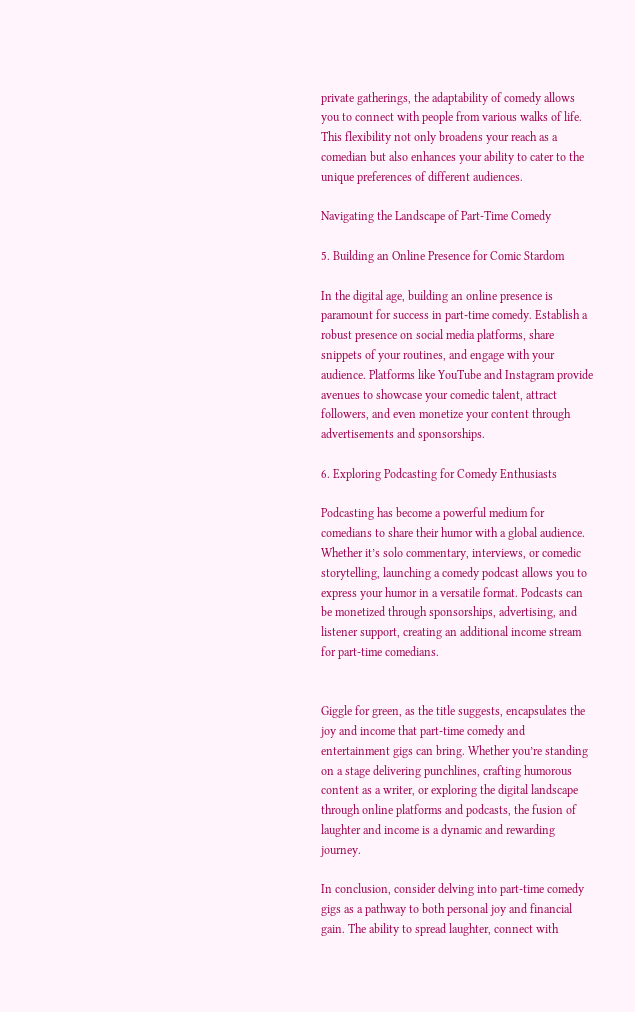private gatherings, the adaptability of comedy allows you to connect with people from various walks of life. This flexibility not only broadens your reach as a comedian but also enhances your ability to cater to the unique preferences of different audiences.

Navigating the Landscape of Part-Time Comedy

5. Building an Online Presence for Comic Stardom

In the digital age, building an online presence is paramount for success in part-time comedy. Establish a robust presence on social media platforms, share snippets of your routines, and engage with your audience. Platforms like YouTube and Instagram provide avenues to showcase your comedic talent, attract followers, and even monetize your content through advertisements and sponsorships.

6. Exploring Podcasting for Comedy Enthusiasts

Podcasting has become a powerful medium for comedians to share their humor with a global audience. Whether it’s solo commentary, interviews, or comedic storytelling, launching a comedy podcast allows you to express your humor in a versatile format. Podcasts can be monetized through sponsorships, advertising, and listener support, creating an additional income stream for part-time comedians.


Giggle for green, as the title suggests, encapsulates the joy and income that part-time comedy and entertainment gigs can bring. Whether you’re standing on a stage delivering punchlines, crafting humorous content as a writer, or exploring the digital landscape through online platforms and podcasts, the fusion of laughter and income is a dynamic and rewarding journey.

In conclusion, consider delving into part-time comedy gigs as a pathway to both personal joy and financial gain. The ability to spread laughter, connect with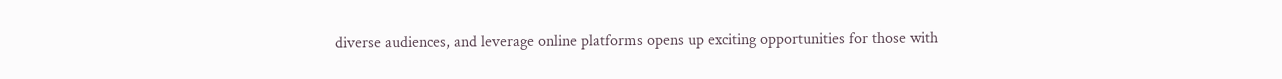diverse audiences, and leverage online platforms opens up exciting opportunities for those with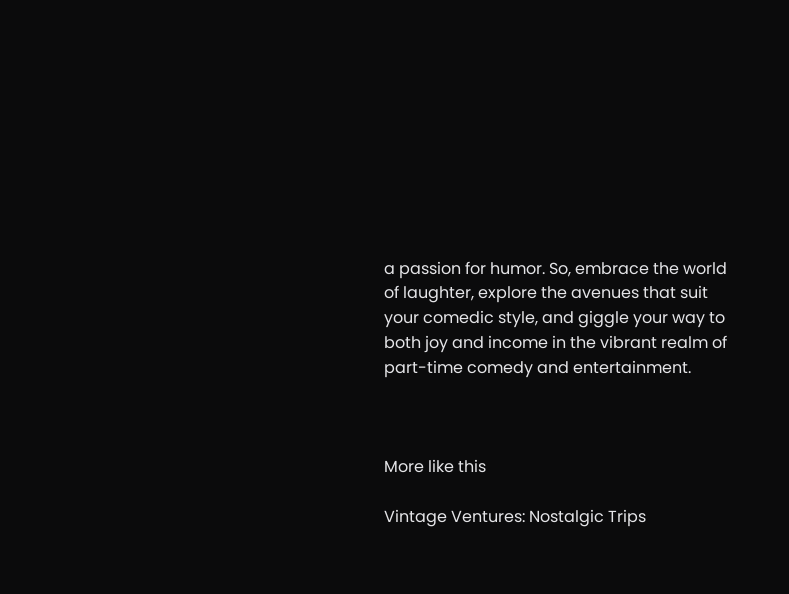a passion for humor. So, embrace the world of laughter, explore the avenues that suit your comedic style, and giggle your way to both joy and income in the vibrant realm of part-time comedy and entertainment.



More like this

Vintage Ventures: Nostalgic Trips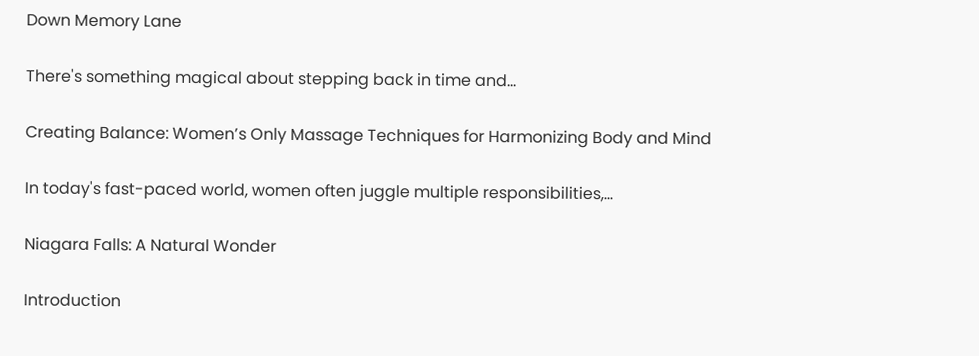Down Memory Lane

There's something magical about stepping back in time and...

Creating Balance: Women’s Only Massage Techniques for Harmonizing Body and Mind

In today's fast-paced world, women often juggle multiple responsibilities,...

Niagara Falls: A Natural Wonder

Introduction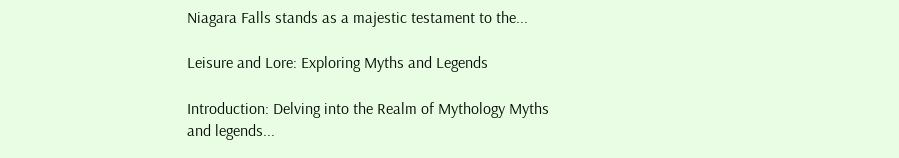Niagara Falls stands as a majestic testament to the...

Leisure and Lore: Exploring Myths and Legends

Introduction: Delving into the Realm of Mythology Myths and legends...